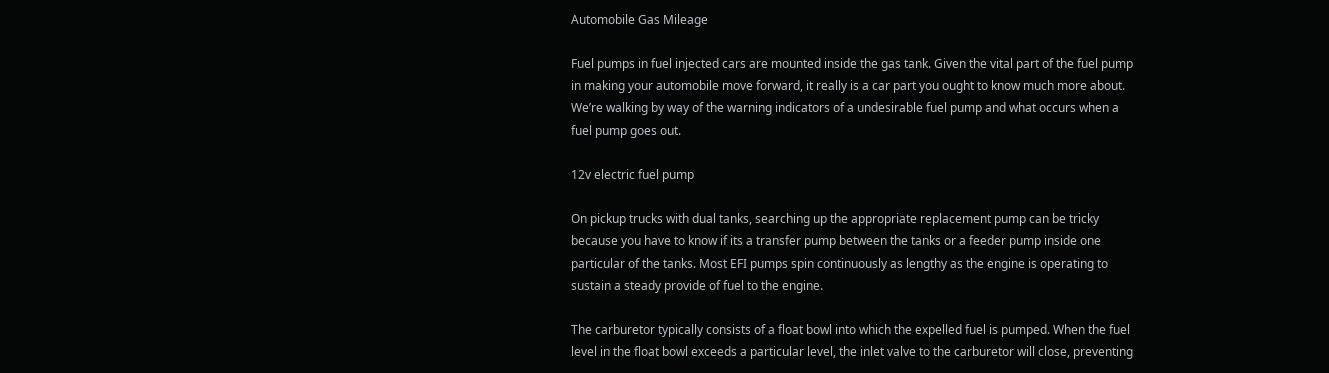Automobile Gas Mileage

Fuel pumps in fuel injected cars are mounted inside the gas tank. Given the vital part of the fuel pump in making your automobile move forward, it really is a car part you ought to know much more about. We’re walking by way of the warning indicators of a undesirable fuel pump and what occurs when a fuel pump goes out.

12v electric fuel pump

On pickup trucks with dual tanks, searching up the appropriate replacement pump can be tricky because you have to know if its a transfer pump between the tanks or a feeder pump inside one particular of the tanks. Most EFI pumps spin continuously as lengthy as the engine is operating to sustain a steady provide of fuel to the engine.

The carburetor typically consists of a float bowl into which the expelled fuel is pumped. When the fuel level in the float bowl exceeds a particular level, the inlet valve to the carburetor will close, preventing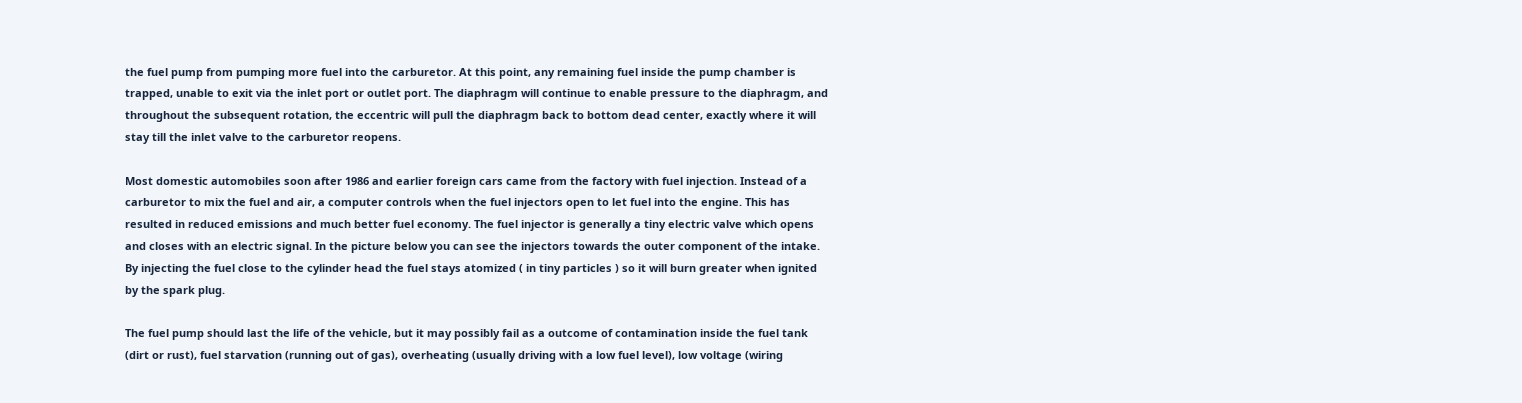the fuel pump from pumping more fuel into the carburetor. At this point, any remaining fuel inside the pump chamber is trapped, unable to exit via the inlet port or outlet port. The diaphragm will continue to enable pressure to the diaphragm, and throughout the subsequent rotation, the eccentric will pull the diaphragm back to bottom dead center, exactly where it will stay till the inlet valve to the carburetor reopens.

Most domestic automobiles soon after 1986 and earlier foreign cars came from the factory with fuel injection. Instead of a carburetor to mix the fuel and air, a computer controls when the fuel injectors open to let fuel into the engine. This has resulted in reduced emissions and much better fuel economy. The fuel injector is generally a tiny electric valve which opens and closes with an electric signal. In the picture below you can see the injectors towards the outer component of the intake. By injecting the fuel close to the cylinder head the fuel stays atomized ( in tiny particles ) so it will burn greater when ignited by the spark plug.

The fuel pump should last the life of the vehicle, but it may possibly fail as a outcome of contamination inside the fuel tank (dirt or rust), fuel starvation (running out of gas), overheating (usually driving with a low fuel level), low voltage (wiring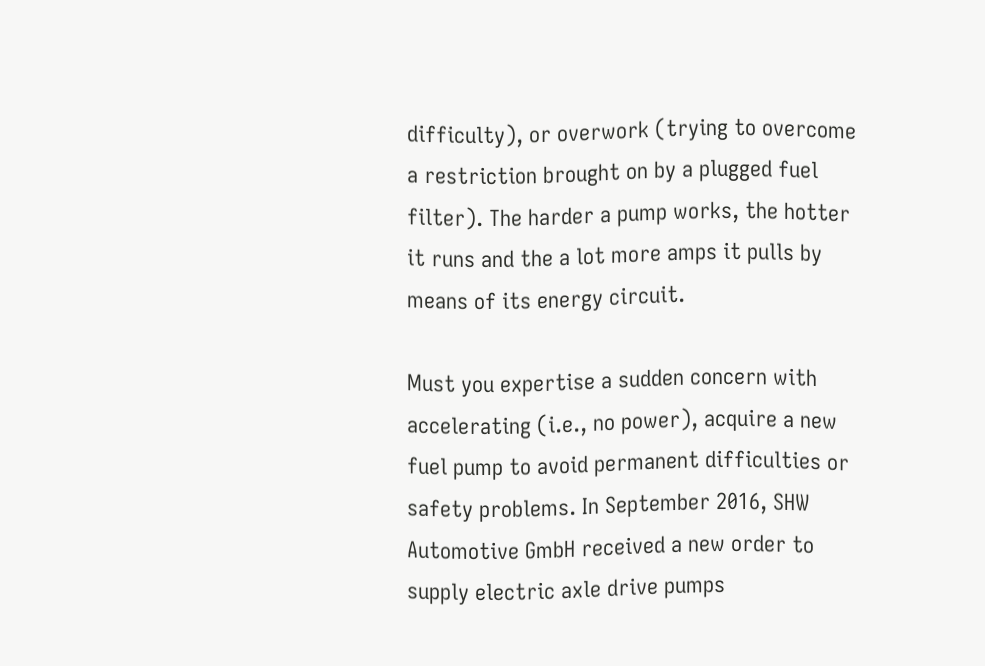difficulty), or overwork (trying to overcome a restriction brought on by a plugged fuel filter). The harder a pump works, the hotter it runs and the a lot more amps it pulls by means of its energy circuit.

Must you expertise a sudden concern with accelerating (i.e., no power), acquire a new fuel pump to avoid permanent difficulties or safety problems. In September 2016, SHW Automotive GmbH received a new order to supply electric axle drive pumps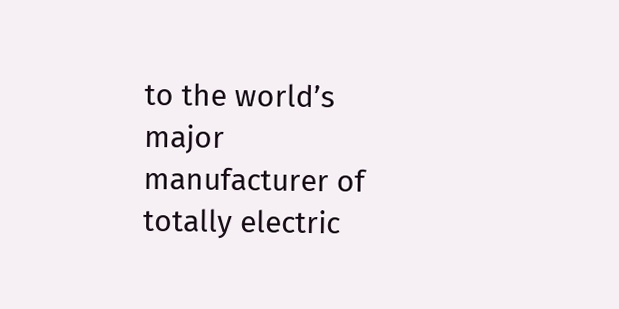to the world’s major manufacturer of totally electric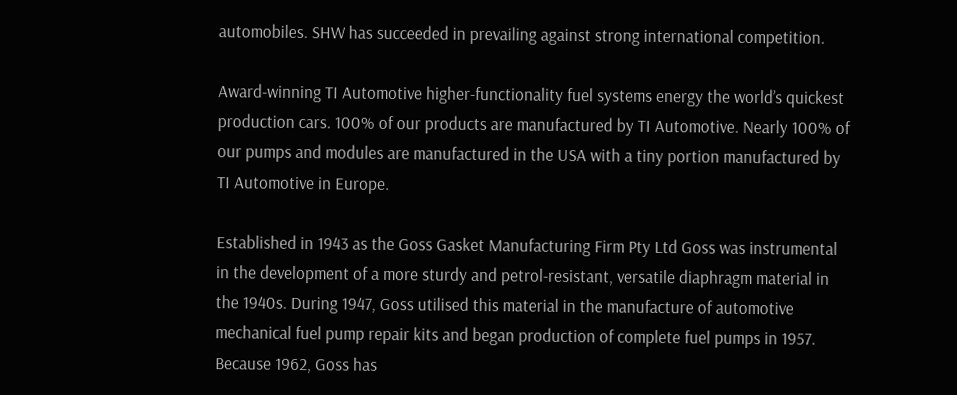automobiles. SHW has succeeded in prevailing against strong international competition.

Award-winning TI Automotive higher-functionality fuel systems energy the world’s quickest production cars. 100% of our products are manufactured by TI Automotive. Nearly 100% of our pumps and modules are manufactured in the USA with a tiny portion manufactured by TI Automotive in Europe.

Established in 1943 as the Goss Gasket Manufacturing Firm Pty Ltd Goss was instrumental in the development of a more sturdy and petrol-resistant, versatile diaphragm material in the 1940s. During 1947, Goss utilised this material in the manufacture of automotive mechanical fuel pump repair kits and began production of complete fuel pumps in 1957. Because 1962, Goss has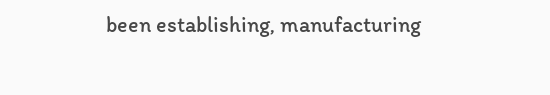been establishing, manufacturing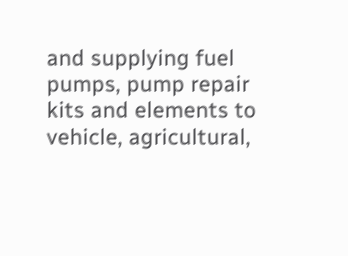and supplying fuel pumps, pump repair kits and elements to vehicle, agricultural,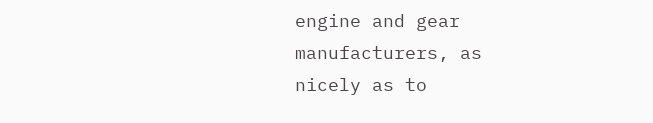engine and gear manufacturers, as nicely as to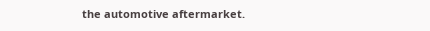the automotive aftermarket.